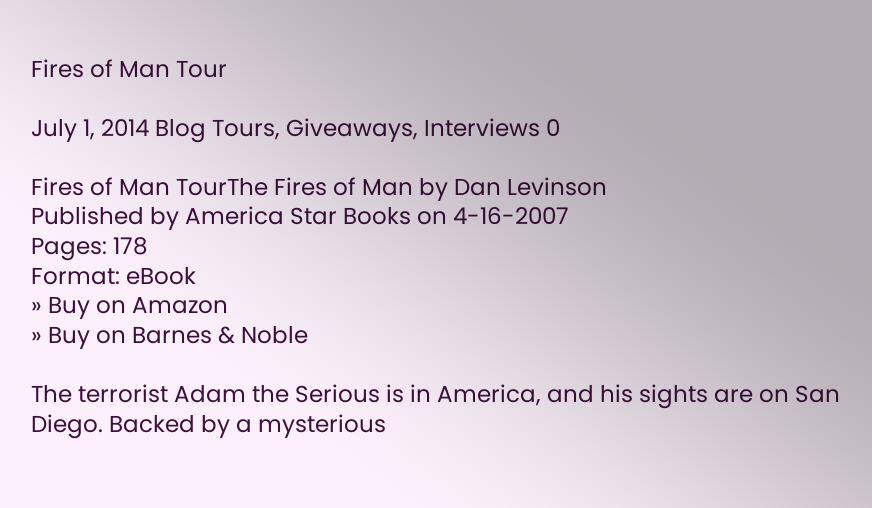Fires of Man Tour

July 1, 2014 Blog Tours, Giveaways, Interviews 0

Fires of Man TourThe Fires of Man by Dan Levinson
Published by America Star Books on 4-16-2007
Pages: 178
Format: eBook
» Buy on Amazon
» Buy on Barnes & Noble

The terrorist Adam the Serious is in America, and his sights are on San Diego. Backed by a mysterious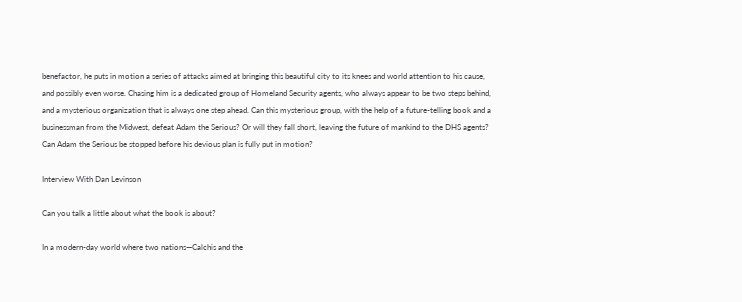benefactor, he puts in motion a series of attacks aimed at bringing this beautiful city to its knees and world attention to his cause, and possibly even worse. Chasing him is a dedicated group of Homeland Security agents, who always appear to be two steps behind, and a mysterious organization that is always one step ahead. Can this mysterious group, with the help of a future-telling book and a businessman from the Midwest, defeat Adam the Serious? Or will they fall short, leaving the future of mankind to the DHS agents? Can Adam the Serious be stopped before his devious plan is fully put in motion?

Interview With Dan Levinson

Can you talk a little about what the book is about?

In a modern-day world where two nations—Calchis and the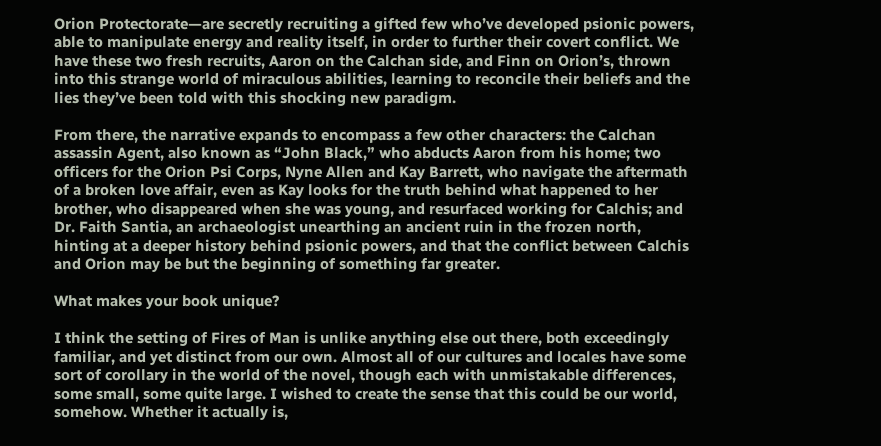Orion Protectorate—are secretly recruiting a gifted few who’ve developed psionic powers, able to manipulate energy and reality itself, in order to further their covert conflict. We have these two fresh recruits, Aaron on the Calchan side, and Finn on Orion’s, thrown into this strange world of miraculous abilities, learning to reconcile their beliefs and the lies they’ve been told with this shocking new paradigm.

From there, the narrative expands to encompass a few other characters: the Calchan assassin Agent, also known as “John Black,” who abducts Aaron from his home; two officers for the Orion Psi Corps, Nyne Allen and Kay Barrett, who navigate the aftermath of a broken love affair, even as Kay looks for the truth behind what happened to her brother, who disappeared when she was young, and resurfaced working for Calchis; and Dr. Faith Santia, an archaeologist unearthing an ancient ruin in the frozen north, hinting at a deeper history behind psionic powers, and that the conflict between Calchis and Orion may be but the beginning of something far greater.

What makes your book unique?

I think the setting of Fires of Man is unlike anything else out there, both exceedingly familiar, and yet distinct from our own. Almost all of our cultures and locales have some sort of corollary in the world of the novel, though each with unmistakable differences, some small, some quite large. I wished to create the sense that this could be our world, somehow. Whether it actually is,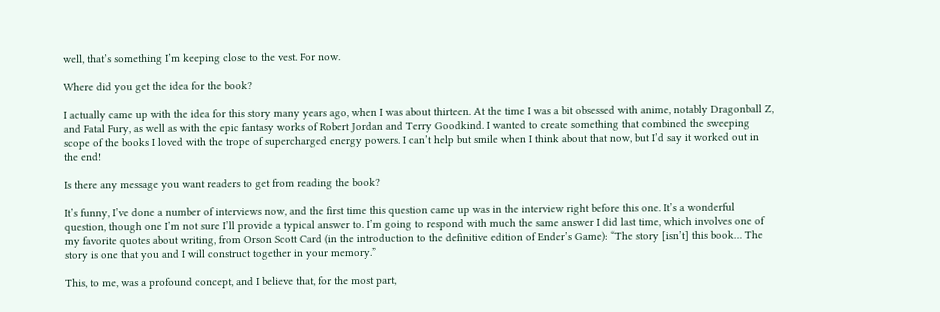well, that’s something I’m keeping close to the vest. For now.

Where did you get the idea for the book?

I actually came up with the idea for this story many years ago, when I was about thirteen. At the time I was a bit obsessed with anime, notably Dragonball Z, and Fatal Fury, as well as with the epic fantasy works of Robert Jordan and Terry Goodkind. I wanted to create something that combined the sweeping scope of the books I loved with the trope of supercharged energy powers. I can’t help but smile when I think about that now, but I’d say it worked out in the end!

Is there any message you want readers to get from reading the book?

It’s funny, I’ve done a number of interviews now, and the first time this question came up was in the interview right before this one. It’s a wonderful question, though one I’m not sure I’ll provide a typical answer to. I’m going to respond with much the same answer I did last time, which involves one of my favorite quotes about writing, from Orson Scott Card (in the introduction to the definitive edition of Ender’s Game): “The story [isn’t] this book… The story is one that you and I will construct together in your memory.”

This, to me, was a profound concept, and I believe that, for the most part,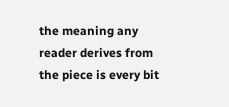the meaning any reader derives from the piece is every bit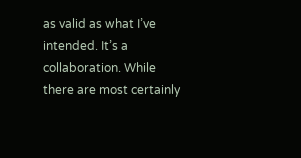as valid as what I’ve intended. It’s a collaboration. While there are most certainly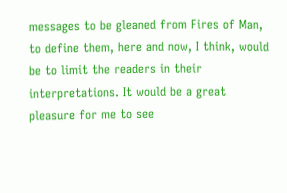messages to be gleaned from Fires of Man, to define them, here and now, I think, would be to limit the readers in their interpretations. It would be a great pleasure for me to see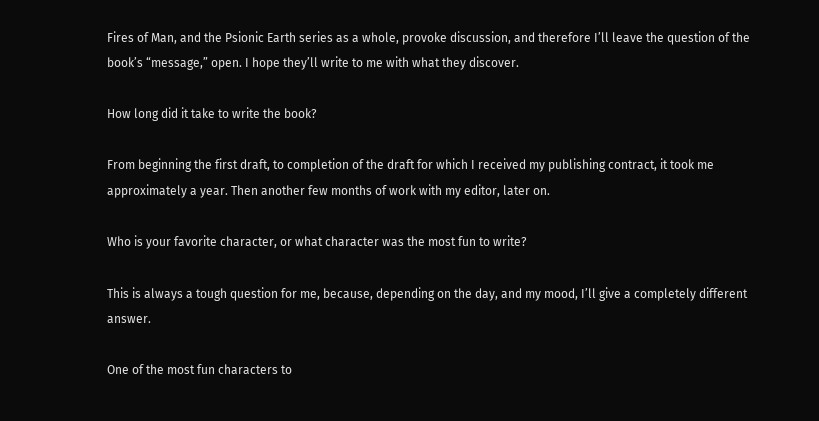Fires of Man, and the Psionic Earth series as a whole, provoke discussion, and therefore I’ll leave the question of the book’s “message,” open. I hope they’ll write to me with what they discover.

How long did it take to write the book?

From beginning the first draft, to completion of the draft for which I received my publishing contract, it took me approximately a year. Then another few months of work with my editor, later on.

Who is your favorite character, or what character was the most fun to write?

This is always a tough question for me, because, depending on the day, and my mood, I’ll give a completely different answer.

One of the most fun characters to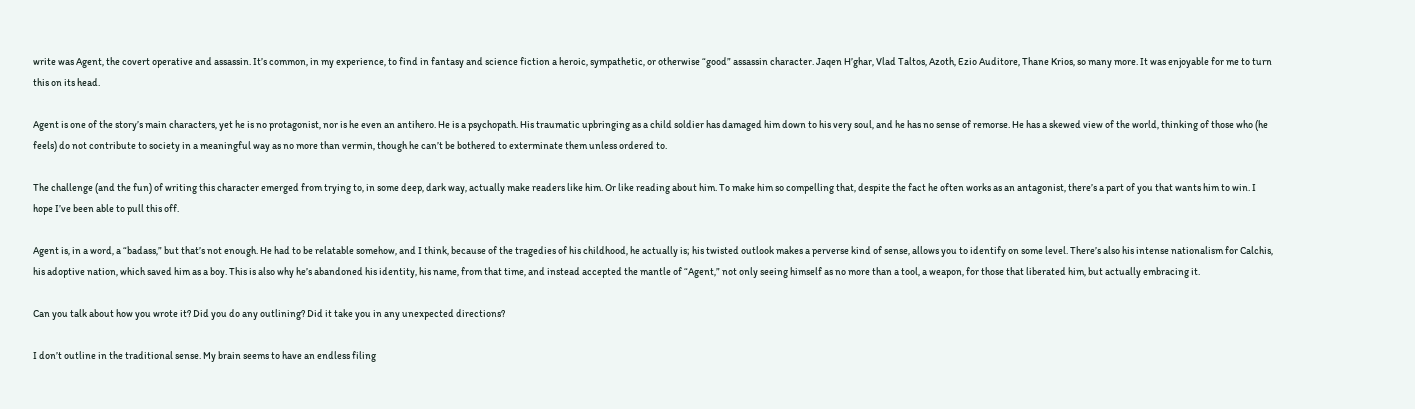write was Agent, the covert operative and assassin. It’s common, in my experience, to find in fantasy and science fiction a heroic, sympathetic, or otherwise “good” assassin character. Jaqen H’ghar, Vlad Taltos, Azoth, Ezio Auditore, Thane Krios, so many more. It was enjoyable for me to turn this on its head.

Agent is one of the story’s main characters, yet he is no protagonist, nor is he even an antihero. He is a psychopath. His traumatic upbringing as a child soldier has damaged him down to his very soul, and he has no sense of remorse. He has a skewed view of the world, thinking of those who (he feels) do not contribute to society in a meaningful way as no more than vermin, though he can’t be bothered to exterminate them unless ordered to.

The challenge (and the fun) of writing this character emerged from trying to, in some deep, dark way, actually make readers like him. Or like reading about him. To make him so compelling that, despite the fact he often works as an antagonist, there’s a part of you that wants him to win. I hope I’ve been able to pull this off.

Agent is, in a word, a “badass,” but that’s not enough. He had to be relatable somehow, and I think, because of the tragedies of his childhood, he actually is; his twisted outlook makes a perverse kind of sense, allows you to identify on some level. There’s also his intense nationalism for Calchis, his adoptive nation, which saved him as a boy. This is also why he’s abandoned his identity, his name, from that time, and instead accepted the mantle of “Agent,” not only seeing himself as no more than a tool, a weapon, for those that liberated him, but actually embracing it.

Can you talk about how you wrote it? Did you do any outlining? Did it take you in any unexpected directions?

I don’t outline in the traditional sense. My brain seems to have an endless filing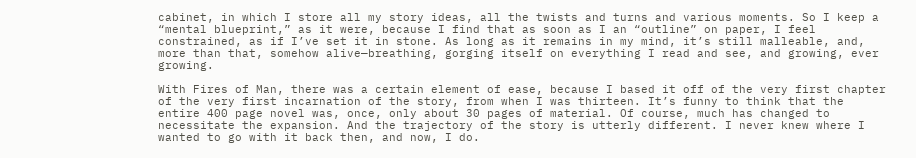cabinet, in which I store all my story ideas, all the twists and turns and various moments. So I keep a “mental blueprint,” as it were, because I find that as soon as I an “outline” on paper, I feel constrained, as if I’ve set it in stone. As long as it remains in my mind, it’s still malleable, and, more than that, somehow alive—breathing, gorging itself on everything I read and see, and growing, ever growing.

With Fires of Man, there was a certain element of ease, because I based it off of the very first chapter of the very first incarnation of the story, from when I was thirteen. It’s funny to think that the entire 400 page novel was, once, only about 30 pages of material. Of course, much has changed to necessitate the expansion. And the trajectory of the story is utterly different. I never knew where I wanted to go with it back then, and now, I do.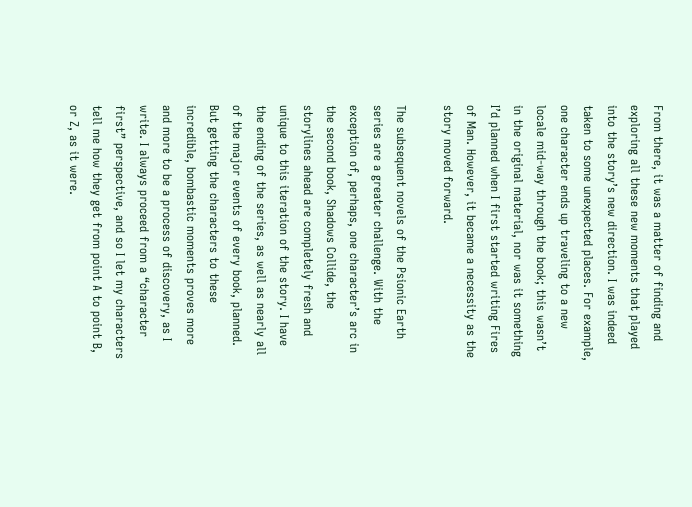From there, it was a matter of finding and exploring all these new moments that played into the story’s new direction. I was indeed taken to some unexpected places. For example, one character ends up traveling to a new locale mid-way through the book; this wasn’t in the original material, nor was it something I’d planned when I first started writing Fires of Man. However, it became a necessity as the story moved forward.

The subsequent novels of the Psionic Earth series are a greater challenge. With the exception of, perhaps, one character’s arc in the second book, Shadows Collide, the storylines ahead are completely fresh and unique to this iteration of the story. I have the ending of the series, as well as nearly all of the major events of every book, planned. But getting the characters to these incredible, bombastic moments proves more and more to be a process of discovery, as I write. I always proceed from a “character first” perspective, and so I let my characters tell me how they get from point A to point B, or Z, as it were.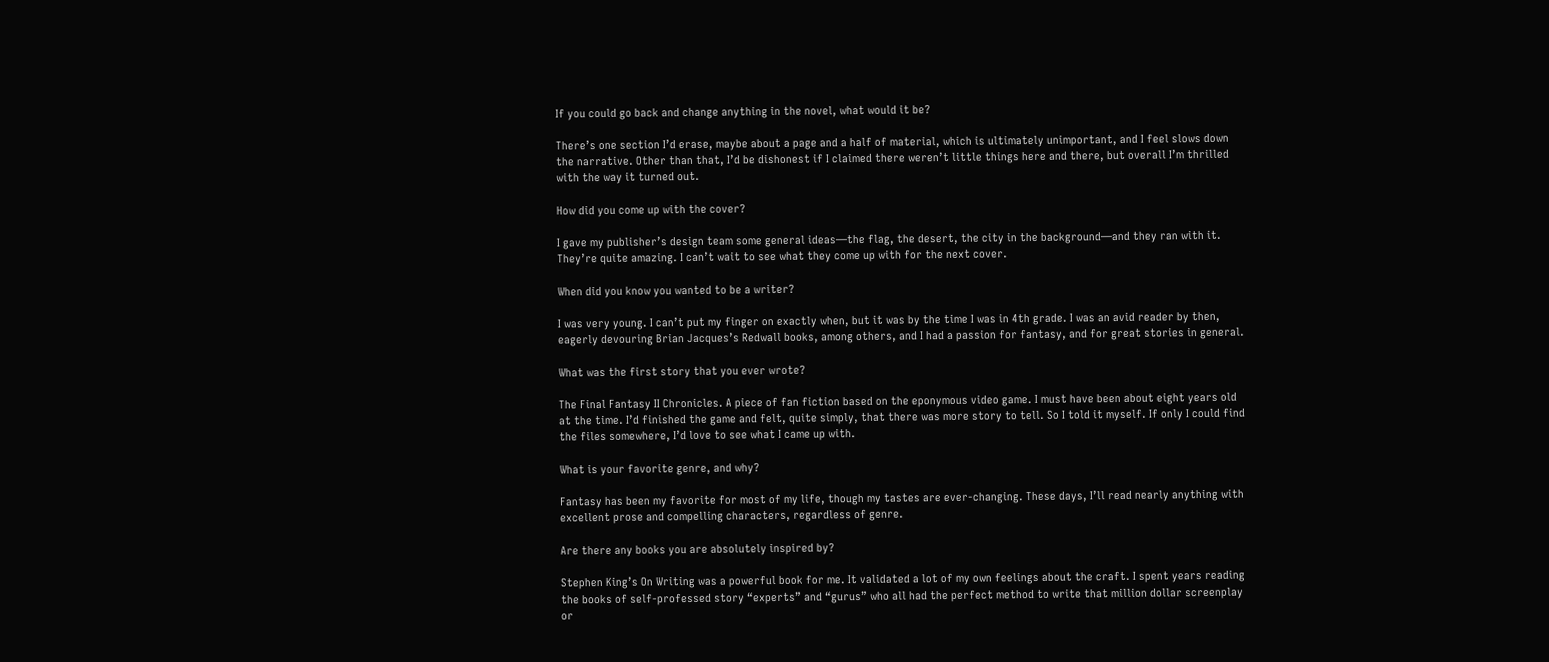If you could go back and change anything in the novel, what would it be?

There’s one section I’d erase, maybe about a page and a half of material, which is ultimately unimportant, and I feel slows down the narrative. Other than that, I’d be dishonest if I claimed there weren’t little things here and there, but overall I’m thrilled with the way it turned out.

How did you come up with the cover?

I gave my publisher’s design team some general ideas—the flag, the desert, the city in the background—and they ran with it. They’re quite amazing. I can’t wait to see what they come up with for the next cover.

When did you know you wanted to be a writer?

I was very young. I can’t put my finger on exactly when, but it was by the time I was in 4th grade. I was an avid reader by then, eagerly devouring Brian Jacques’s Redwall books, among others, and I had a passion for fantasy, and for great stories in general.

What was the first story that you ever wrote?

The Final Fantasy II Chronicles. A piece of fan fiction based on the eponymous video game. I must have been about eight years old at the time. I’d finished the game and felt, quite simply, that there was more story to tell. So I told it myself. If only I could find the files somewhere, I’d love to see what I came up with.

What is your favorite genre, and why?

Fantasy has been my favorite for most of my life, though my tastes are ever-changing. These days, I’ll read nearly anything with excellent prose and compelling characters, regardless of genre.

Are there any books you are absolutely inspired by?

Stephen King’s On Writing was a powerful book for me. It validated a lot of my own feelings about the craft. I spent years reading the books of self-professed story “experts” and “gurus” who all had the perfect method to write that million dollar screenplay or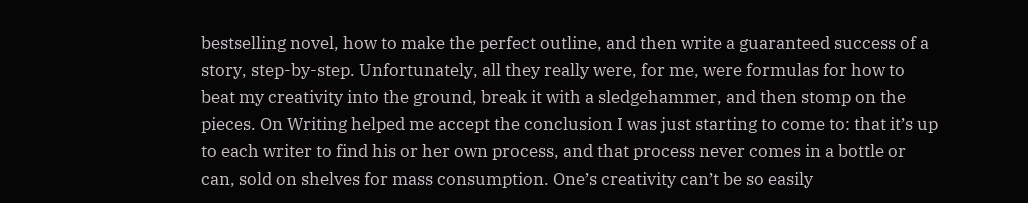bestselling novel, how to make the perfect outline, and then write a guaranteed success of a story, step-by-step. Unfortunately, all they really were, for me, were formulas for how to beat my creativity into the ground, break it with a sledgehammer, and then stomp on the pieces. On Writing helped me accept the conclusion I was just starting to come to: that it’s up to each writer to find his or her own process, and that process never comes in a bottle or can, sold on shelves for mass consumption. One’s creativity can’t be so easily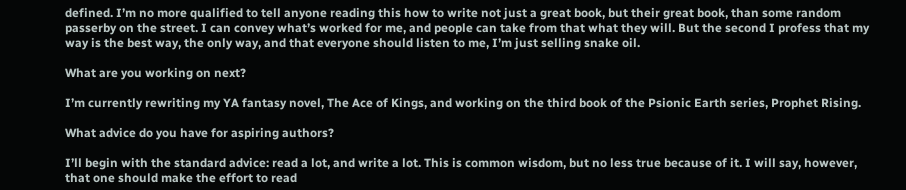defined. I’m no more qualified to tell anyone reading this how to write not just a great book, but their great book, than some random passerby on the street. I can convey what’s worked for me, and people can take from that what they will. But the second I profess that my way is the best way, the only way, and that everyone should listen to me, I’m just selling snake oil.

What are you working on next?

I’m currently rewriting my YA fantasy novel, The Ace of Kings, and working on the third book of the Psionic Earth series, Prophet Rising.

What advice do you have for aspiring authors?

I’ll begin with the standard advice: read a lot, and write a lot. This is common wisdom, but no less true because of it. I will say, however, that one should make the effort to read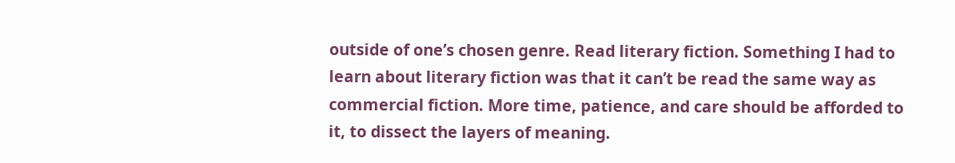outside of one’s chosen genre. Read literary fiction. Something I had to learn about literary fiction was that it can’t be read the same way as commercial fiction. More time, patience, and care should be afforded to it, to dissect the layers of meaning.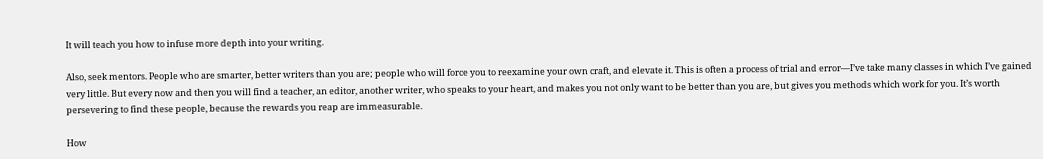It will teach you how to infuse more depth into your writing.

Also, seek mentors. People who are smarter, better writers than you are; people who will force you to reexamine your own craft, and elevate it. This is often a process of trial and error—I’ve take many classes in which I’ve gained very little. But every now and then you will find a teacher, an editor, another writer, who speaks to your heart, and makes you not only want to be better than you are, but gives you methods which work for you. It’s worth persevering to find these people, because the rewards you reap are immeasurable.

How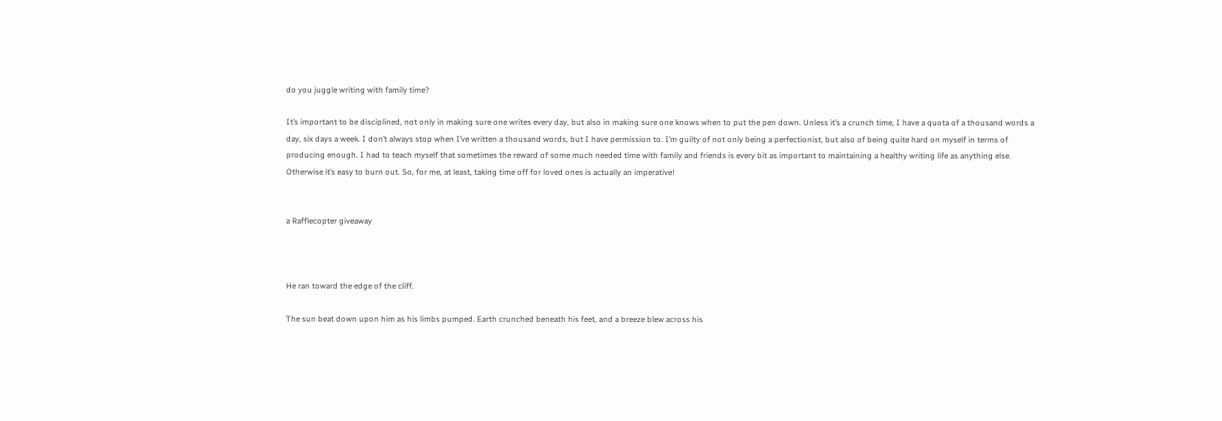do you juggle writing with family time?

It’s important to be disciplined, not only in making sure one writes every day, but also in making sure one knows when to put the pen down. Unless it’s a crunch time, I have a quota of a thousand words a day, six days a week. I don’t always stop when I’ve written a thousand words, but I have permission to. I’m guilty of not only being a perfectionist, but also of being quite hard on myself in terms of producing enough. I had to teach myself that sometimes the reward of some much needed time with family and friends is every bit as important to maintaining a healthy writing life as anything else. Otherwise it’s easy to burn out. So, for me, at least, taking time off for loved ones is actually an imperative!


a Rafflecopter giveaway



He ran toward the edge of the cliff.

The sun beat down upon him as his limbs pumped. Earth crunched beneath his feet, and a breeze blew across his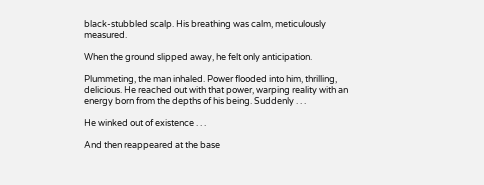black-stubbled scalp. His breathing was calm, meticulously measured.

When the ground slipped away, he felt only anticipation.

Plummeting, the man inhaled. Power flooded into him, thrilling, delicious. He reached out with that power, warping reality with an energy born from the depths of his being. Suddenly . . .

He winked out of existence . . .

And then reappeared at the base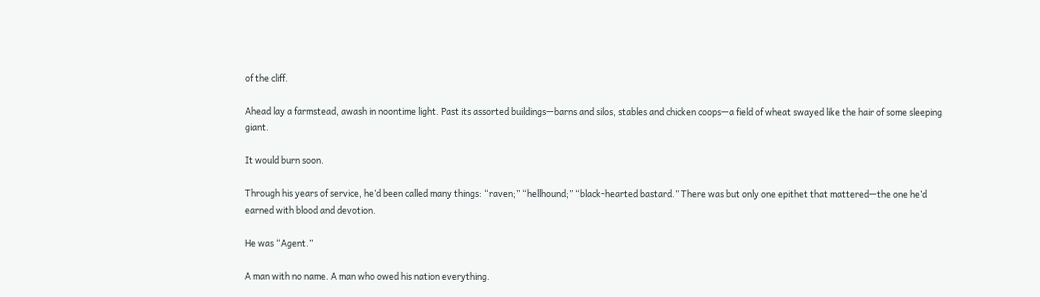of the cliff.

Ahead lay a farmstead, awash in noontime light. Past its assorted buildings—barns and silos, stables and chicken coops—a field of wheat swayed like the hair of some sleeping giant.

It would burn soon.

Through his years of service, he’d been called many things: “raven;” “hellhound;” “black-hearted bastard.” There was but only one epithet that mattered—the one he’d earned with blood and devotion.

He was “Agent.”

A man with no name. A man who owed his nation everything.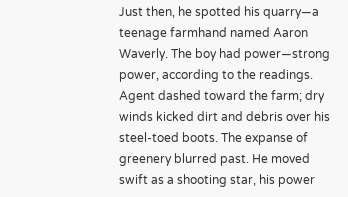Just then, he spotted his quarry—a teenage farmhand named Aaron Waverly. The boy had power—strong power, according to the readings.
Agent dashed toward the farm; dry winds kicked dirt and debris over his steel-toed boots. The expanse of greenery blurred past. He moved swift as a shooting star, his power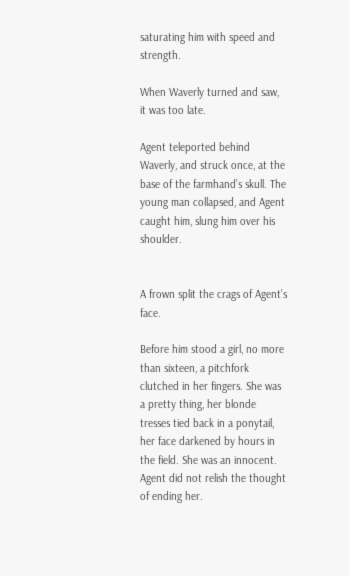saturating him with speed and strength.

When Waverly turned and saw, it was too late.

Agent teleported behind Waverly, and struck once, at the base of the farmhand’s skull. The young man collapsed, and Agent caught him, slung him over his shoulder.


A frown split the crags of Agent’s face.

Before him stood a girl, no more than sixteen, a pitchfork clutched in her fingers. She was a pretty thing, her blonde tresses tied back in a ponytail, her face darkened by hours in the field. She was an innocent. Agent did not relish the thought of ending her.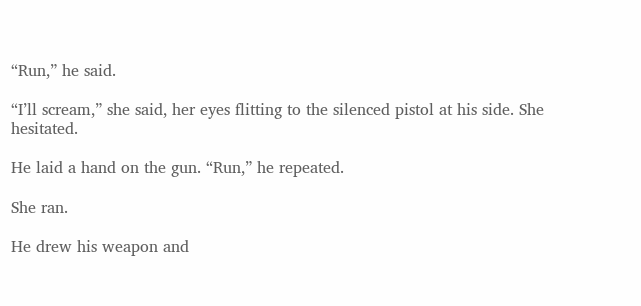“Run,” he said.

“I’ll scream,” she said, her eyes flitting to the silenced pistol at his side. She hesitated.

He laid a hand on the gun. “Run,” he repeated.

She ran.

He drew his weapon and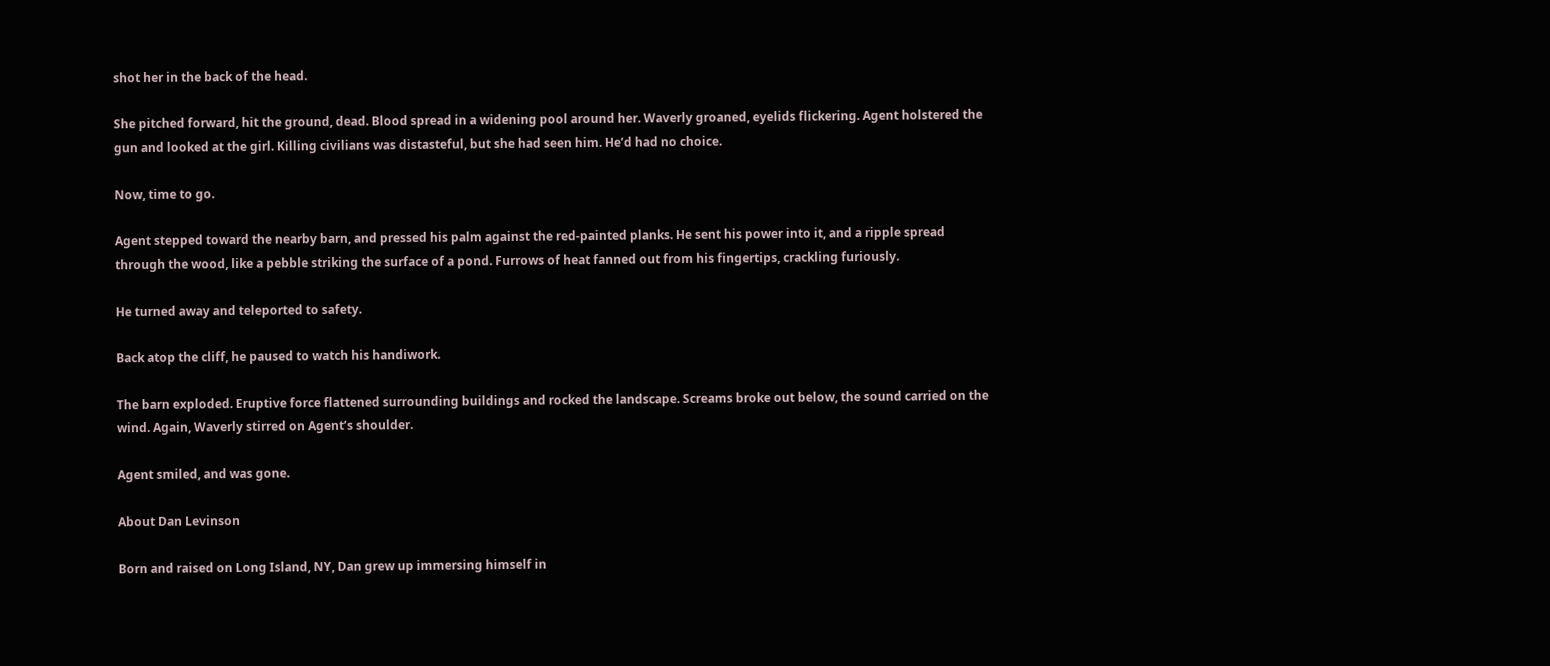shot her in the back of the head.

She pitched forward, hit the ground, dead. Blood spread in a widening pool around her. Waverly groaned, eyelids flickering. Agent holstered the gun and looked at the girl. Killing civilians was distasteful, but she had seen him. He’d had no choice.

Now, time to go.

Agent stepped toward the nearby barn, and pressed his palm against the red-painted planks. He sent his power into it, and a ripple spread through the wood, like a pebble striking the surface of a pond. Furrows of heat fanned out from his fingertips, crackling furiously.

He turned away and teleported to safety.

Back atop the cliff, he paused to watch his handiwork.

The barn exploded. Eruptive force flattened surrounding buildings and rocked the landscape. Screams broke out below, the sound carried on the wind. Again, Waverly stirred on Agent’s shoulder.

Agent smiled, and was gone.

About Dan Levinson

Born and raised on Long Island, NY, Dan grew up immersing himself in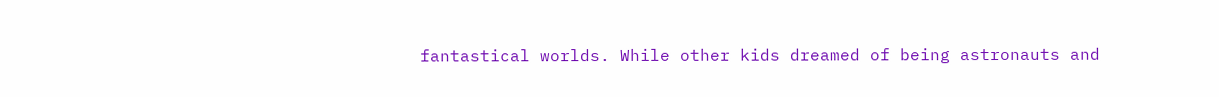fantastical worlds. While other kids dreamed of being astronauts and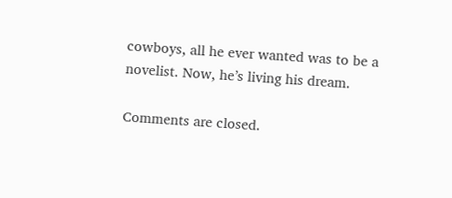cowboys, all he ever wanted was to be a novelist. Now, he’s living his dream.

Comments are closed.